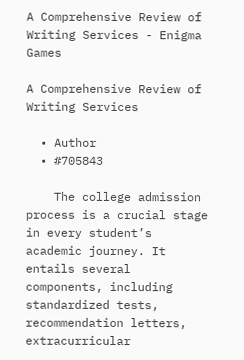A Comprehensive Review of Writing Services - Enigma Games

A Comprehensive Review of Writing Services

  • Author
  • #705843

    The college admission process is a crucial stage in every student’s academic journey. It entails several components, including standardized tests, recommendation letters, extracurricular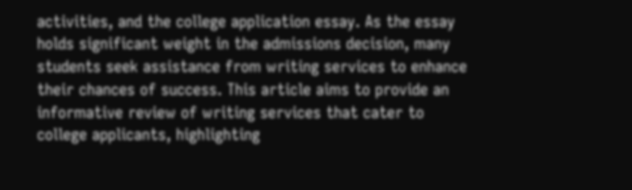activities, and the college application essay. As the essay holds significant weight in the admissions decision, many students seek assistance from writing services to enhance their chances of success. This article aims to provide an informative review of writing services that cater to college applicants, highlighting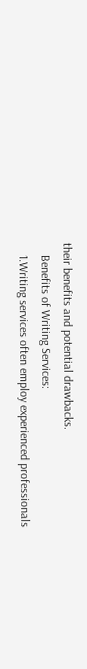their benefits and potential drawbacks.
    Benefits of Writing Services:
    1.Writing services often employ experienced professionals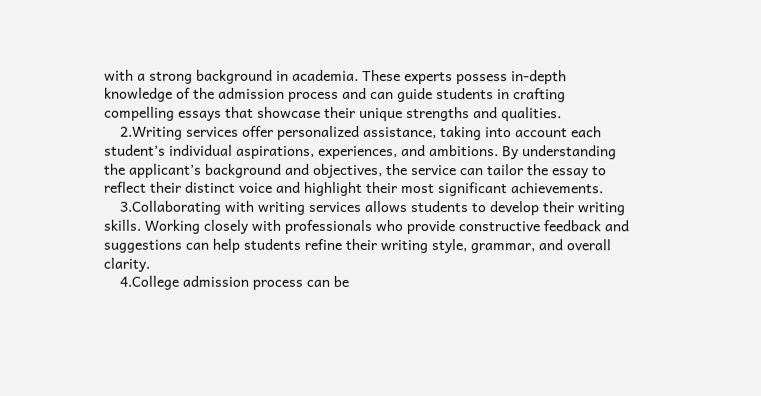with a strong background in academia. These experts possess in-depth knowledge of the admission process and can guide students in crafting compelling essays that showcase their unique strengths and qualities.
    2.Writing services offer personalized assistance, taking into account each student’s individual aspirations, experiences, and ambitions. By understanding the applicant’s background and objectives, the service can tailor the essay to reflect their distinct voice and highlight their most significant achievements.
    3.Collaborating with writing services allows students to develop their writing skills. Working closely with professionals who provide constructive feedback and suggestions can help students refine their writing style, grammar, and overall clarity.
    4.College admission process can be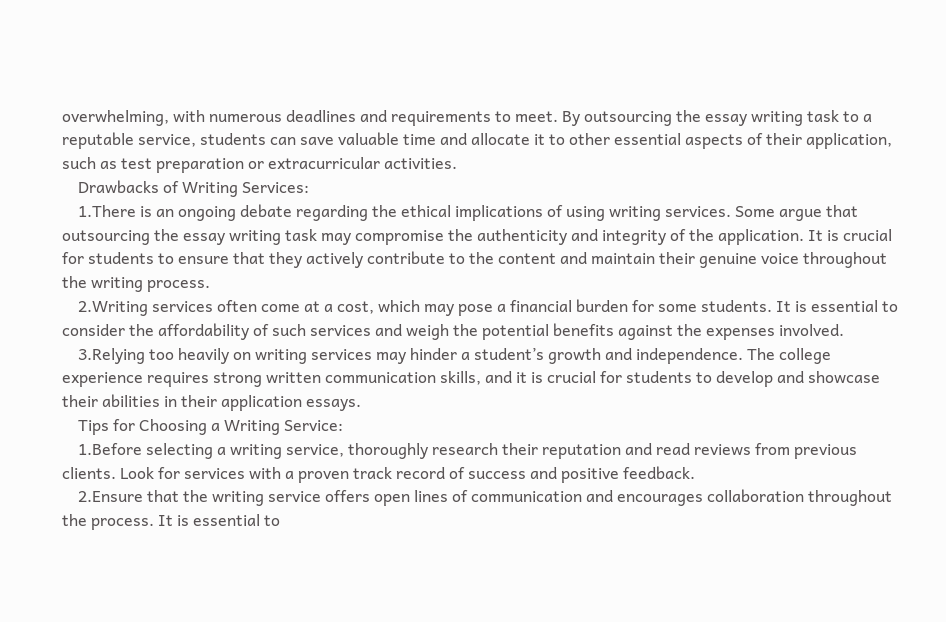overwhelming, with numerous deadlines and requirements to meet. By outsourcing the essay writing task to a reputable service, students can save valuable time and allocate it to other essential aspects of their application, such as test preparation or extracurricular activities.
    Drawbacks of Writing Services:
    1.There is an ongoing debate regarding the ethical implications of using writing services. Some argue that outsourcing the essay writing task may compromise the authenticity and integrity of the application. It is crucial for students to ensure that they actively contribute to the content and maintain their genuine voice throughout the writing process.
    2.Writing services often come at a cost, which may pose a financial burden for some students. It is essential to consider the affordability of such services and weigh the potential benefits against the expenses involved.
    3.Relying too heavily on writing services may hinder a student’s growth and independence. The college experience requires strong written communication skills, and it is crucial for students to develop and showcase their abilities in their application essays.
    Tips for Choosing a Writing Service:
    1.Before selecting a writing service, thoroughly research their reputation and read reviews from previous clients. Look for services with a proven track record of success and positive feedback.
    2.Ensure that the writing service offers open lines of communication and encourages collaboration throughout the process. It is essential to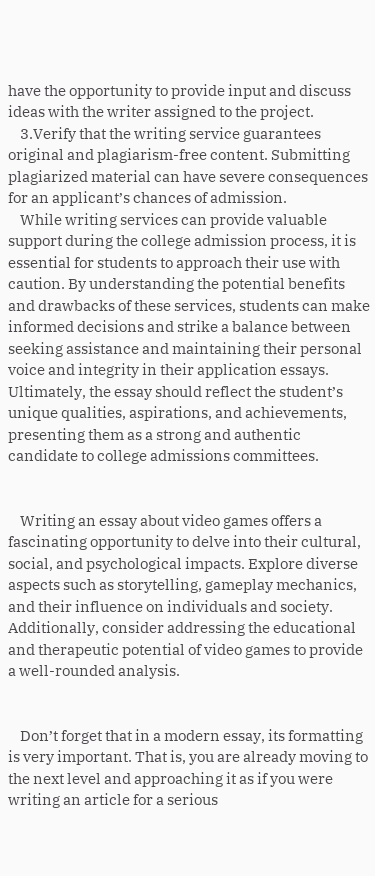have the opportunity to provide input and discuss ideas with the writer assigned to the project.
    3.Verify that the writing service guarantees original and plagiarism-free content. Submitting plagiarized material can have severe consequences for an applicant’s chances of admission.
    While writing services can provide valuable support during the college admission process, it is essential for students to approach their use with caution. By understanding the potential benefits and drawbacks of these services, students can make informed decisions and strike a balance between seeking assistance and maintaining their personal voice and integrity in their application essays. Ultimately, the essay should reflect the student’s unique qualities, aspirations, and achievements, presenting them as a strong and authentic candidate to college admissions committees.


    Writing an essay about video games offers a fascinating opportunity to delve into their cultural, social, and psychological impacts. Explore diverse aspects such as storytelling, gameplay mechanics, and their influence on individuals and society. Additionally, consider addressing the educational and therapeutic potential of video games to provide a well-rounded analysis.


    Don’t forget that in a modern essay, its formatting is very important. That is, you are already moving to the next level and approaching it as if you were writing an article for a serious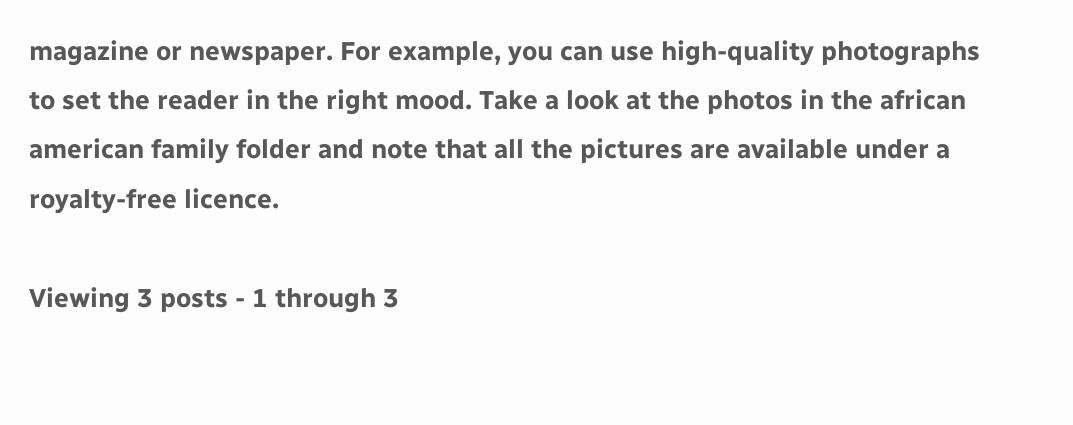magazine or newspaper. For example, you can use high-quality photographs to set the reader in the right mood. Take a look at the photos in the african american family folder and note that all the pictures are available under a royalty-free licence.

Viewing 3 posts - 1 through 3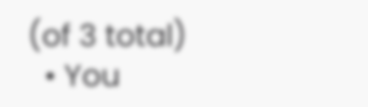(of 3 total)
  • You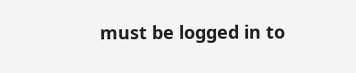must be logged in to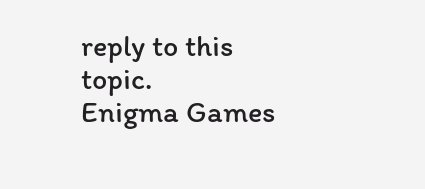reply to this topic.
Enigma Games